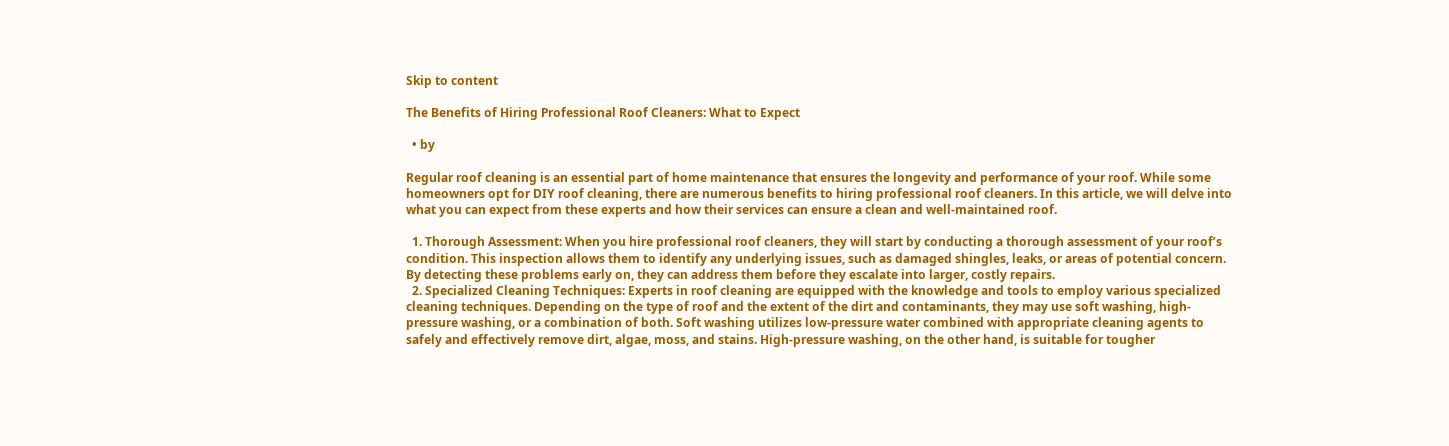Skip to content

The Benefits of Hiring Professional Roof Cleaners: What to Expect

  • by

Regular roof cleaning is an essential part of home maintenance that ensures the longevity and performance of your roof. While some homeowners opt for DIY roof cleaning, there are numerous benefits to hiring professional roof cleaners. In this article, we will delve into what you can expect from these experts and how their services can ensure a clean and well-maintained roof.

  1. Thorough Assessment: When you hire professional roof cleaners, they will start by conducting a thorough assessment of your roof’s condition. This inspection allows them to identify any underlying issues, such as damaged shingles, leaks, or areas of potential concern. By detecting these problems early on, they can address them before they escalate into larger, costly repairs.
  2. Specialized Cleaning Techniques: Experts in roof cleaning are equipped with the knowledge and tools to employ various specialized cleaning techniques. Depending on the type of roof and the extent of the dirt and contaminants, they may use soft washing, high-pressure washing, or a combination of both. Soft washing utilizes low-pressure water combined with appropriate cleaning agents to safely and effectively remove dirt, algae, moss, and stains. High-pressure washing, on the other hand, is suitable for tougher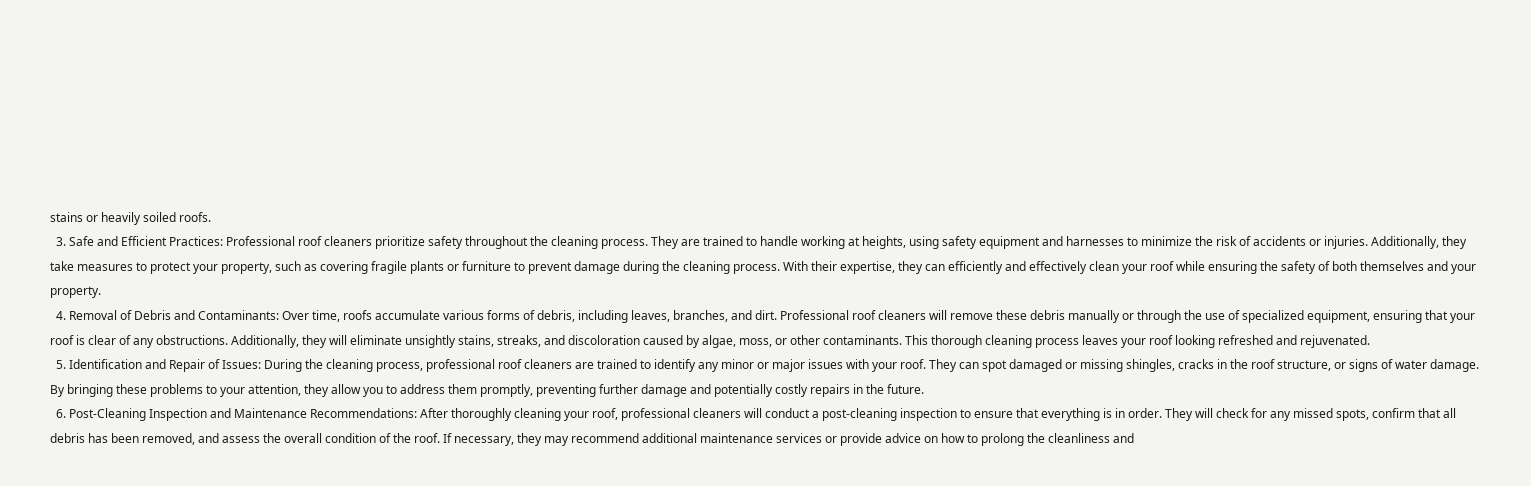stains or heavily soiled roofs.
  3. Safe and Efficient Practices: Professional roof cleaners prioritize safety throughout the cleaning process. They are trained to handle working at heights, using safety equipment and harnesses to minimize the risk of accidents or injuries. Additionally, they take measures to protect your property, such as covering fragile plants or furniture to prevent damage during the cleaning process. With their expertise, they can efficiently and effectively clean your roof while ensuring the safety of both themselves and your property.
  4. Removal of Debris and Contaminants: Over time, roofs accumulate various forms of debris, including leaves, branches, and dirt. Professional roof cleaners will remove these debris manually or through the use of specialized equipment, ensuring that your roof is clear of any obstructions. Additionally, they will eliminate unsightly stains, streaks, and discoloration caused by algae, moss, or other contaminants. This thorough cleaning process leaves your roof looking refreshed and rejuvenated.
  5. Identification and Repair of Issues: During the cleaning process, professional roof cleaners are trained to identify any minor or major issues with your roof. They can spot damaged or missing shingles, cracks in the roof structure, or signs of water damage. By bringing these problems to your attention, they allow you to address them promptly, preventing further damage and potentially costly repairs in the future.
  6. Post-Cleaning Inspection and Maintenance Recommendations: After thoroughly cleaning your roof, professional cleaners will conduct a post-cleaning inspection to ensure that everything is in order. They will check for any missed spots, confirm that all debris has been removed, and assess the overall condition of the roof. If necessary, they may recommend additional maintenance services or provide advice on how to prolong the cleanliness and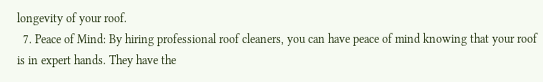longevity of your roof.
  7. Peace of Mind: By hiring professional roof cleaners, you can have peace of mind knowing that your roof is in expert hands. They have the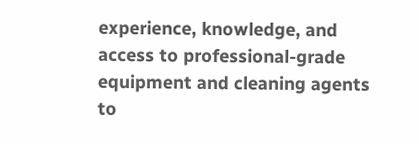experience, knowledge, and access to professional-grade equipment and cleaning agents to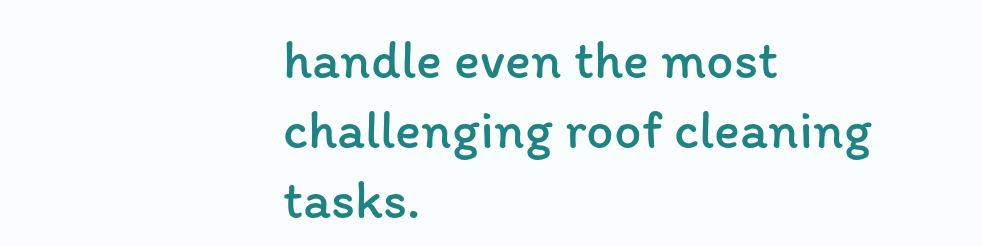handle even the most challenging roof cleaning tasks.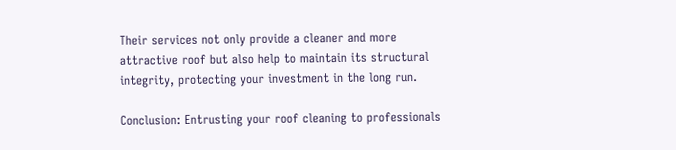Their services not only provide a cleaner and more attractive roof but also help to maintain its structural integrity, protecting your investment in the long run.

Conclusion: Entrusting your roof cleaning to professionals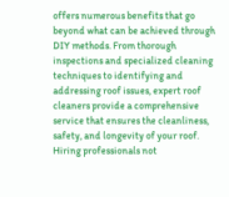offers numerous benefits that go beyond what can be achieved through DIY methods. From thorough inspections and specialized cleaning techniques to identifying and addressing roof issues, expert roof cleaners provide a comprehensive service that ensures the cleanliness, safety, and longevity of your roof. Hiring professionals not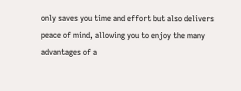only saves you time and effort but also delivers peace of mind, allowing you to enjoy the many advantages of a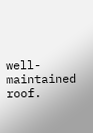well-maintained roof.